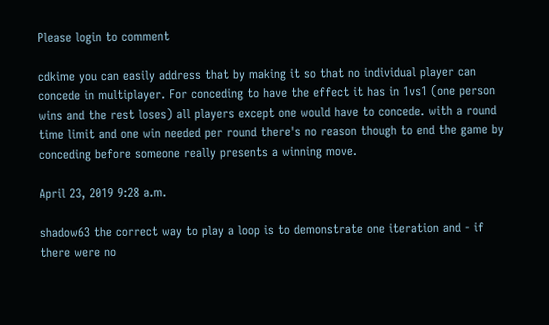Please login to comment

cdkime you can easily address that by making it so that no individual player can concede in multiplayer. For conceding to have the effect it has in 1vs1 (one person wins and the rest loses) all players except one would have to concede. with a round time limit and one win needed per round there's no reason though to end the game by conceding before someone really presents a winning move.

April 23, 2019 9:28 a.m.

shadow63 the correct way to play a loop is to demonstrate one iteration and - if there were no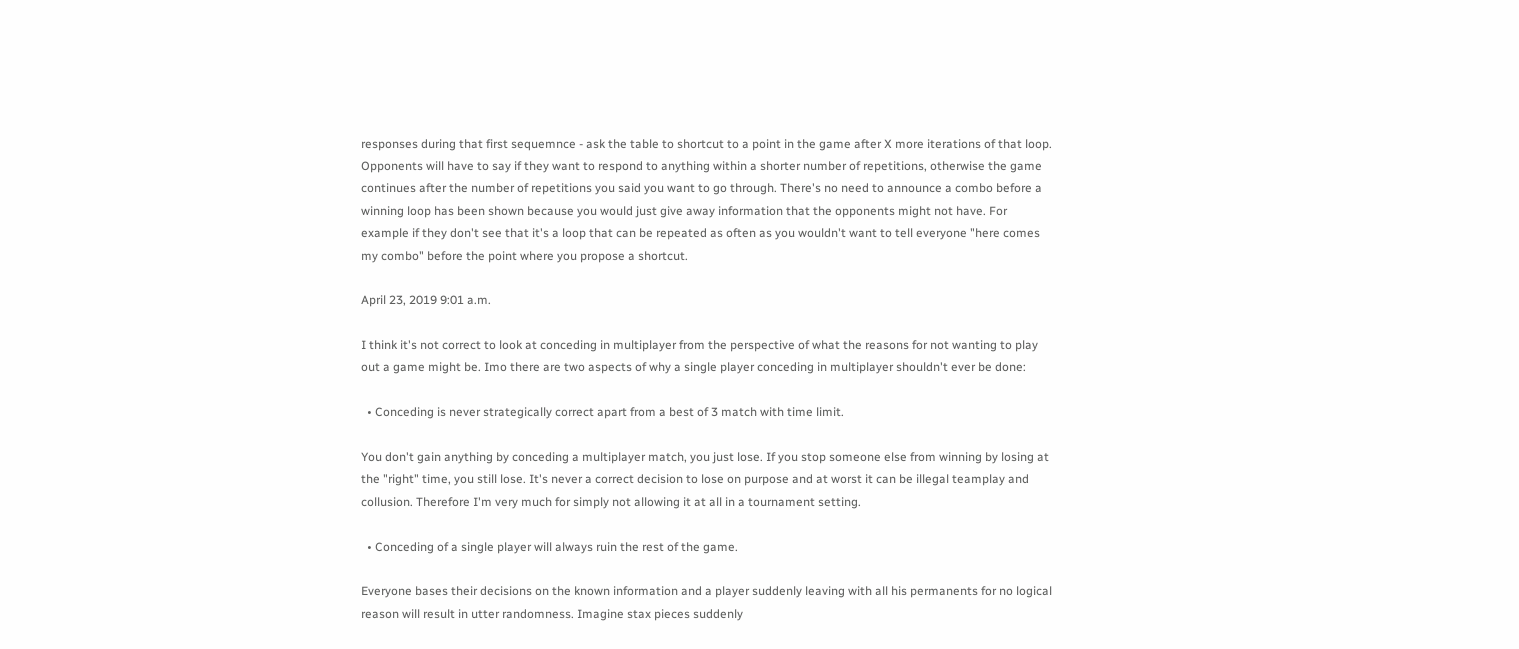responses during that first sequemnce - ask the table to shortcut to a point in the game after X more iterations of that loop. Opponents will have to say if they want to respond to anything within a shorter number of repetitions, otherwise the game continues after the number of repetitions you said you want to go through. There's no need to announce a combo before a winning loop has been shown because you would just give away information that the opponents might not have. For example if they don't see that it's a loop that can be repeated as often as you wouldn't want to tell everyone "here comes my combo" before the point where you propose a shortcut.

April 23, 2019 9:01 a.m.

I think it's not correct to look at conceding in multiplayer from the perspective of what the reasons for not wanting to play out a game might be. Imo there are two aspects of why a single player conceding in multiplayer shouldn't ever be done:

  • Conceding is never strategically correct apart from a best of 3 match with time limit.

You don't gain anything by conceding a multiplayer match, you just lose. If you stop someone else from winning by losing at the "right" time, you still lose. It's never a correct decision to lose on purpose and at worst it can be illegal teamplay and collusion. Therefore I'm very much for simply not allowing it at all in a tournament setting.

  • Conceding of a single player will always ruin the rest of the game.

Everyone bases their decisions on the known information and a player suddenly leaving with all his permanents for no logical reason will result in utter randomness. Imagine stax pieces suddenly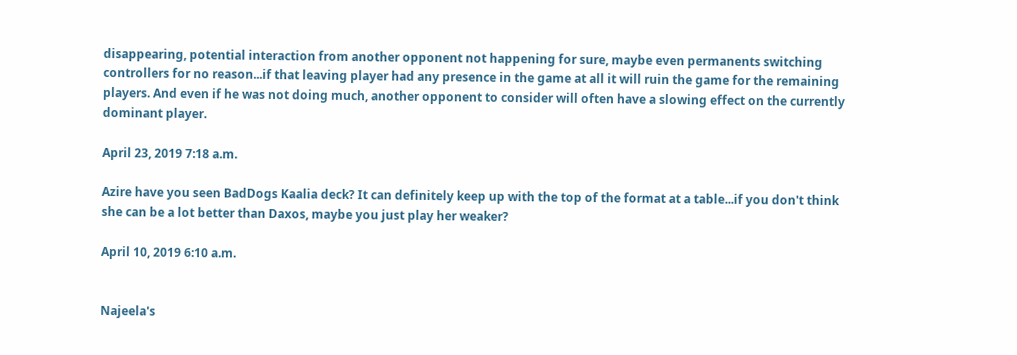disappearing, potential interaction from another opponent not happening for sure, maybe even permanents switching controllers for no reason...if that leaving player had any presence in the game at all it will ruin the game for the remaining players. And even if he was not doing much, another opponent to consider will often have a slowing effect on the currently dominant player.

April 23, 2019 7:18 a.m.

Azire have you seen BadDogs Kaalia deck? It can definitely keep up with the top of the format at a table...if you don't think she can be a lot better than Daxos, maybe you just play her weaker?

April 10, 2019 6:10 a.m.


Najeela's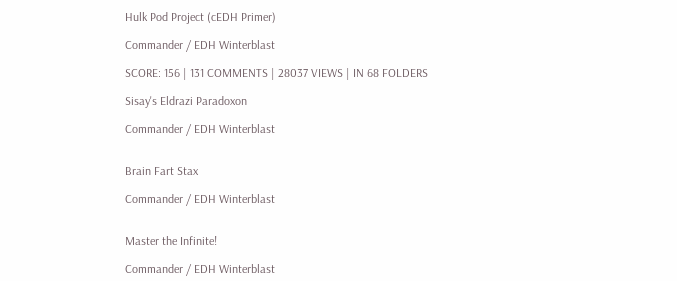Hulk Pod Project (cEDH Primer)

Commander / EDH Winterblast

SCORE: 156 | 131 COMMENTS | 28037 VIEWS | IN 68 FOLDERS

Sisay's Eldrazi Paradoxon

Commander / EDH Winterblast


Brain Fart Stax

Commander / EDH Winterblast


Master the Infinite!

Commander / EDH Winterblast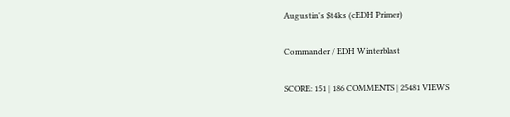Augustin's $t4ks (cEDH Primer)

Commander / EDH Winterblast

SCORE: 151 | 186 COMMENTS | 25481 VIEWS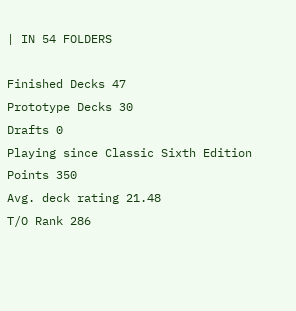| IN 54 FOLDERS

Finished Decks 47
Prototype Decks 30
Drafts 0
Playing since Classic Sixth Edition
Points 350
Avg. deck rating 21.48
T/O Rank 286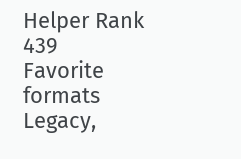Helper Rank 439
Favorite formats Legacy,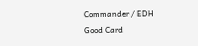Commander / EDH
Good Card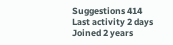Suggestions 414
Last activity 2 days
Joined 2 years